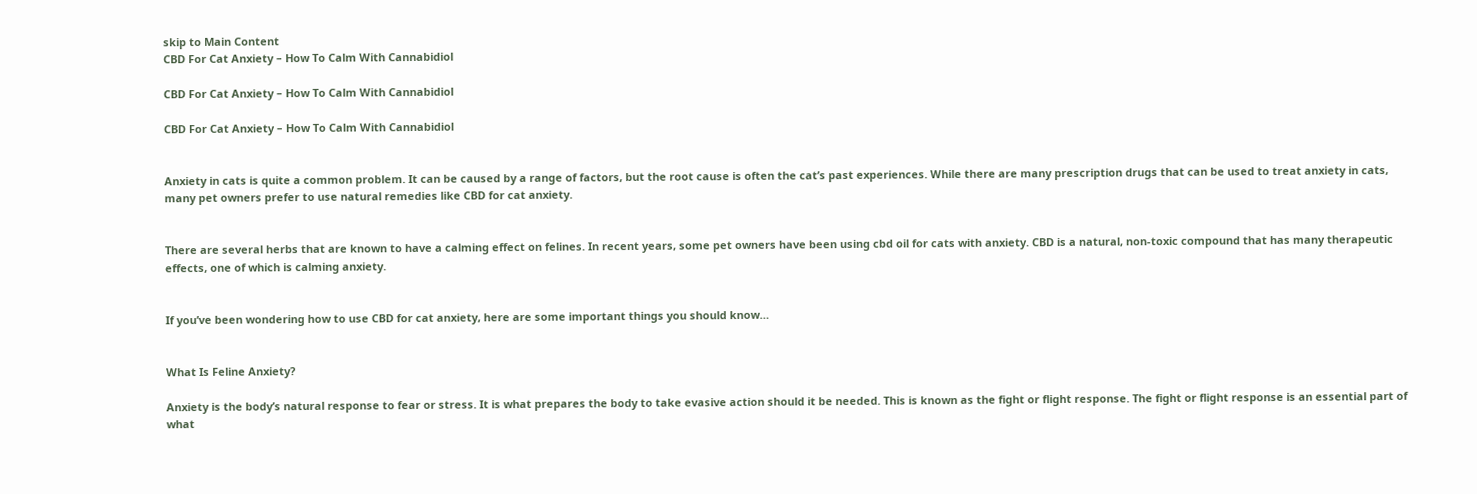skip to Main Content
CBD For Cat Anxiety – How To Calm With Cannabidiol

CBD For Cat Anxiety – How To Calm With Cannabidiol

CBD For Cat Anxiety – How To Calm With Cannabidiol


Anxiety in cats is quite a common problem. It can be caused by a range of factors, but the root cause is often the cat’s past experiences. While there are many prescription drugs that can be used to treat anxiety in cats, many pet owners prefer to use natural remedies like CBD for cat anxiety.


There are several herbs that are known to have a calming effect on felines. In recent years, some pet owners have been using cbd oil for cats with anxiety. CBD is a natural, non-toxic compound that has many therapeutic effects, one of which is calming anxiety.


If you’ve been wondering how to use CBD for cat anxiety, here are some important things you should know…


What Is Feline Anxiety?

Anxiety is the body’s natural response to fear or stress. It is what prepares the body to take evasive action should it be needed. This is known as the fight or flight response. The fight or flight response is an essential part of what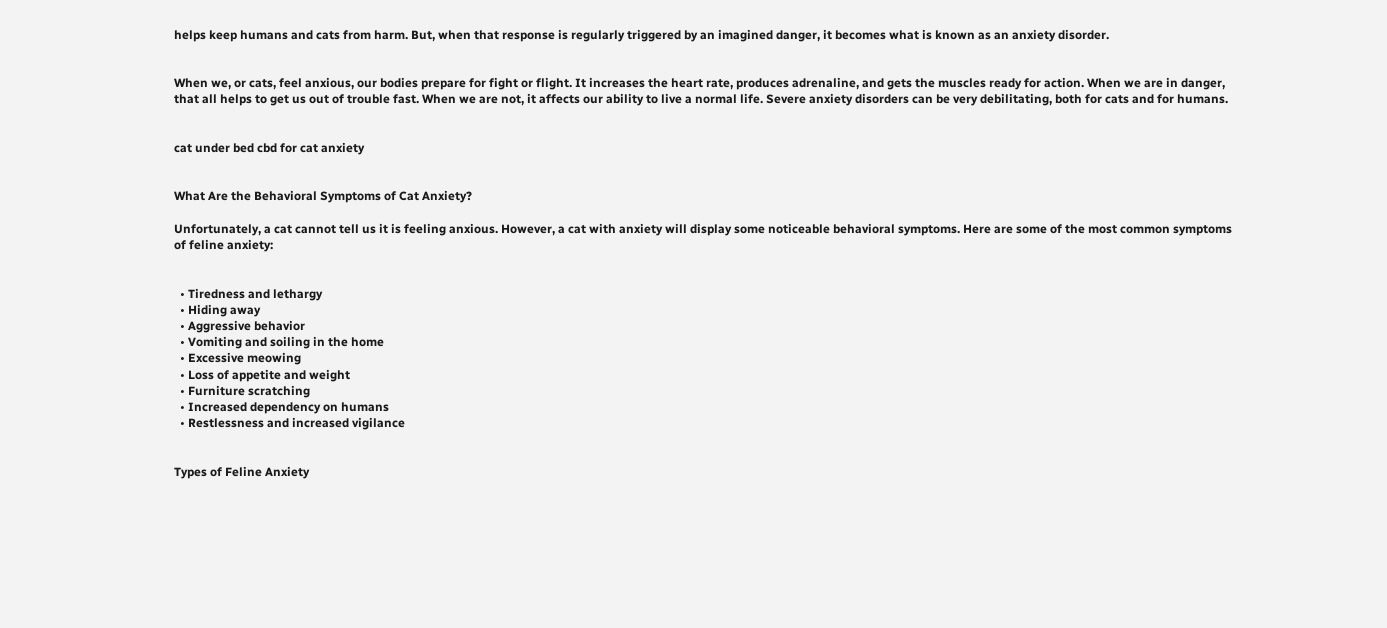helps keep humans and cats from harm. But, when that response is regularly triggered by an imagined danger, it becomes what is known as an anxiety disorder.


When we, or cats, feel anxious, our bodies prepare for fight or flight. It increases the heart rate, produces adrenaline, and gets the muscles ready for action. When we are in danger, that all helps to get us out of trouble fast. When we are not, it affects our ability to live a normal life. Severe anxiety disorders can be very debilitating, both for cats and for humans.


cat under bed cbd for cat anxiety


What Are the Behavioral Symptoms of Cat Anxiety?

Unfortunately, a cat cannot tell us it is feeling anxious. However, a cat with anxiety will display some noticeable behavioral symptoms. Here are some of the most common symptoms of feline anxiety:


  • Tiredness and lethargy
  • Hiding away
  • Aggressive behavior
  • Vomiting and soiling in the home
  • Excessive meowing
  • Loss of appetite and weight
  • Furniture scratching
  • Increased dependency on humans
  • Restlessness and increased vigilance


Types of Feline Anxiety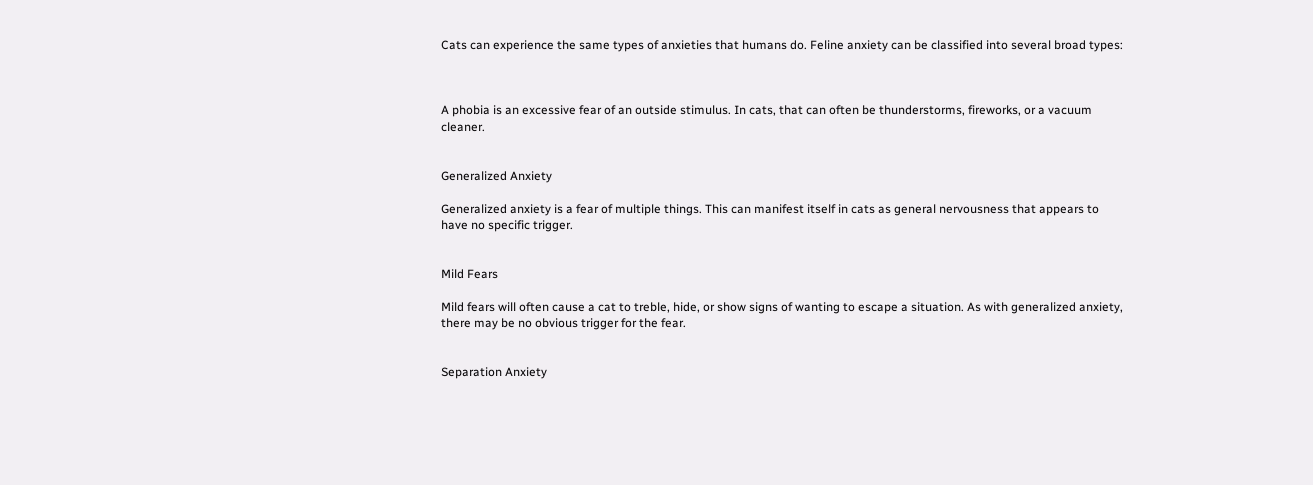Cats can experience the same types of anxieties that humans do. Feline anxiety can be classified into several broad types:



A phobia is an excessive fear of an outside stimulus. In cats, that can often be thunderstorms, fireworks, or a vacuum cleaner.


Generalized Anxiety

Generalized anxiety is a fear of multiple things. This can manifest itself in cats as general nervousness that appears to have no specific trigger.


Mild Fears

Mild fears will often cause a cat to treble, hide, or show signs of wanting to escape a situation. As with generalized anxiety, there may be no obvious trigger for the fear.


Separation Anxiety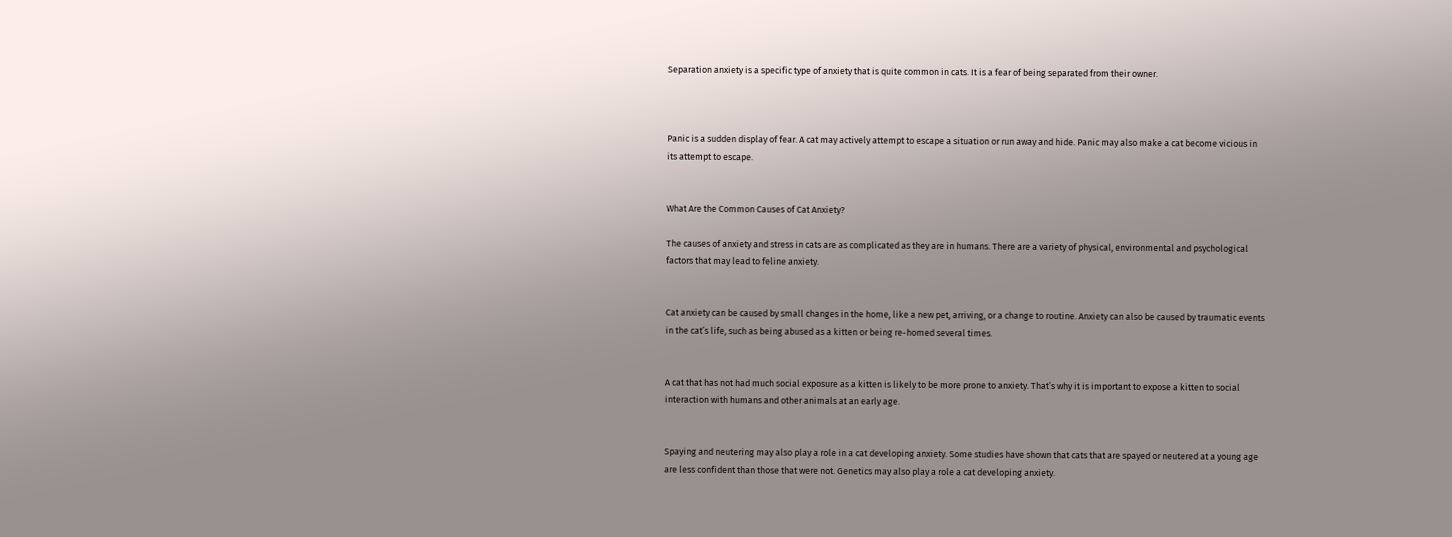Separation anxiety is a specific type of anxiety that is quite common in cats. It is a fear of being separated from their owner.



Panic is a sudden display of fear. A cat may actively attempt to escape a situation or run away and hide. Panic may also make a cat become vicious in its attempt to escape.


What Are the Common Causes of Cat Anxiety?

The causes of anxiety and stress in cats are as complicated as they are in humans. There are a variety of physical, environmental and psychological factors that may lead to feline anxiety.


Cat anxiety can be caused by small changes in the home, like a new pet, arriving, or a change to routine. Anxiety can also be caused by traumatic events in the cat’s life, such as being abused as a kitten or being re-homed several times.


A cat that has not had much social exposure as a kitten is likely to be more prone to anxiety. That’s why it is important to expose a kitten to social interaction with humans and other animals at an early age.


Spaying and neutering may also play a role in a cat developing anxiety. Some studies have shown that cats that are spayed or neutered at a young age are less confident than those that were not. Genetics may also play a role a cat developing anxiety.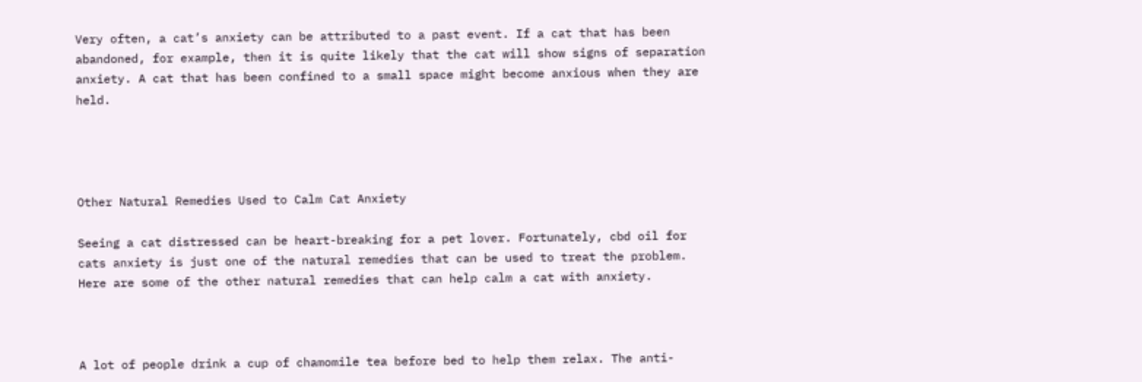Very often, a cat’s anxiety can be attributed to a past event. If a cat that has been abandoned, for example, then it is quite likely that the cat will show signs of separation anxiety. A cat that has been confined to a small space might become anxious when they are held.




Other Natural Remedies Used to Calm Cat Anxiety

Seeing a cat distressed can be heart-breaking for a pet lover. Fortunately, cbd oil for cats anxiety is just one of the natural remedies that can be used to treat the problem. Here are some of the other natural remedies that can help calm a cat with anxiety.



A lot of people drink a cup of chamomile tea before bed to help them relax. The anti-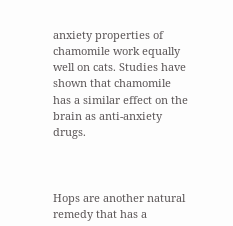anxiety properties of chamomile work equally well on cats. Studies have shown that chamomile has a similar effect on the brain as anti-anxiety drugs.



Hops are another natural remedy that has a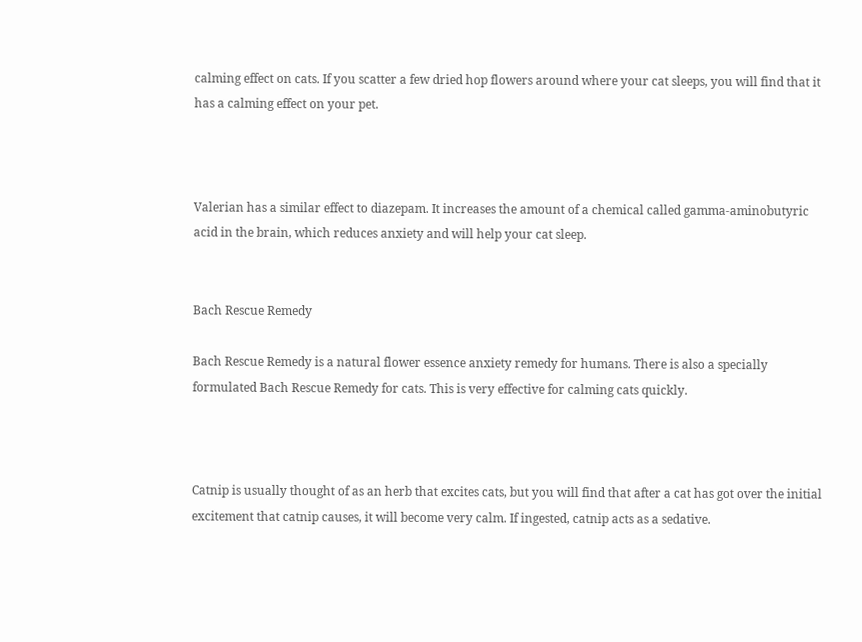calming effect on cats. If you scatter a few dried hop flowers around where your cat sleeps, you will find that it has a calming effect on your pet.



Valerian has a similar effect to diazepam. It increases the amount of a chemical called gamma-aminobutyric acid in the brain, which reduces anxiety and will help your cat sleep.


Bach Rescue Remedy

Bach Rescue Remedy is a natural flower essence anxiety remedy for humans. There is also a specially formulated Bach Rescue Remedy for cats. This is very effective for calming cats quickly.



Catnip is usually thought of as an herb that excites cats, but you will find that after a cat has got over the initial excitement that catnip causes, it will become very calm. If ingested, catnip acts as a sedative.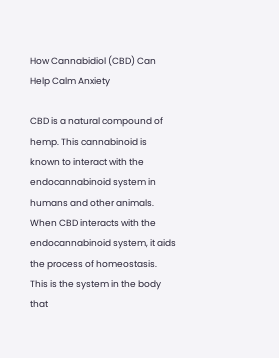How Cannabidiol (CBD) Can Help Calm Anxiety

CBD is a natural compound of hemp. This cannabinoid is known to interact with the endocannabinoid system in humans and other animals. When CBD interacts with the endocannabinoid system, it aids the process of homeostasis. This is the system in the body that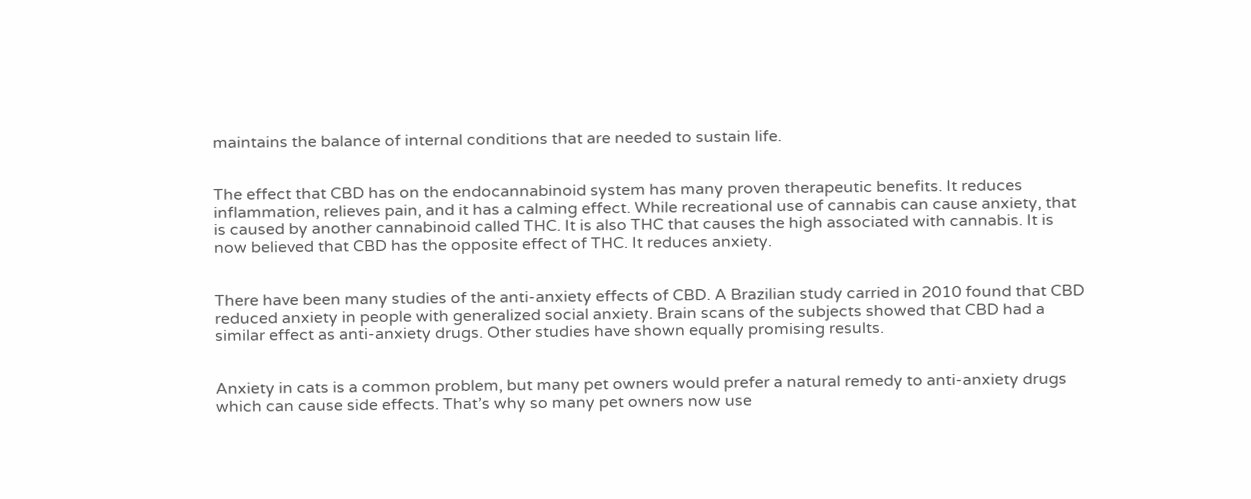maintains the balance of internal conditions that are needed to sustain life.


The effect that CBD has on the endocannabinoid system has many proven therapeutic benefits. It reduces inflammation, relieves pain, and it has a calming effect. While recreational use of cannabis can cause anxiety, that is caused by another cannabinoid called THC. It is also THC that causes the high associated with cannabis. It is now believed that CBD has the opposite effect of THC. It reduces anxiety.


There have been many studies of the anti-anxiety effects of CBD. A Brazilian study carried in 2010 found that CBD reduced anxiety in people with generalized social anxiety. Brain scans of the subjects showed that CBD had a similar effect as anti-anxiety drugs. Other studies have shown equally promising results.


Anxiety in cats is a common problem, but many pet owners would prefer a natural remedy to anti-anxiety drugs which can cause side effects. That’s why so many pet owners now use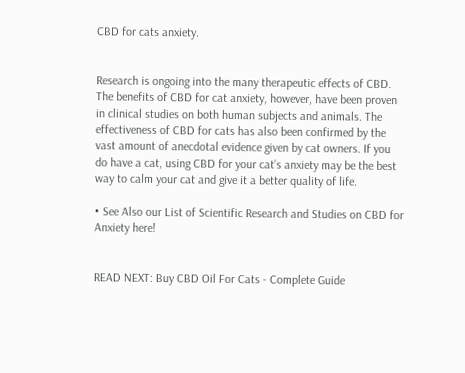CBD for cats anxiety.


Research is ongoing into the many therapeutic effects of CBD. The benefits of CBD for cat anxiety, however, have been proven in clinical studies on both human subjects and animals. The effectiveness of CBD for cats has also been confirmed by the vast amount of anecdotal evidence given by cat owners. If you do have a cat, using CBD for your cat’s anxiety may be the best way to calm your cat and give it a better quality of life.

• See Also our List of Scientific Research and Studies on CBD for Anxiety here!


READ NEXT: Buy CBD Oil For Cats - Complete Guide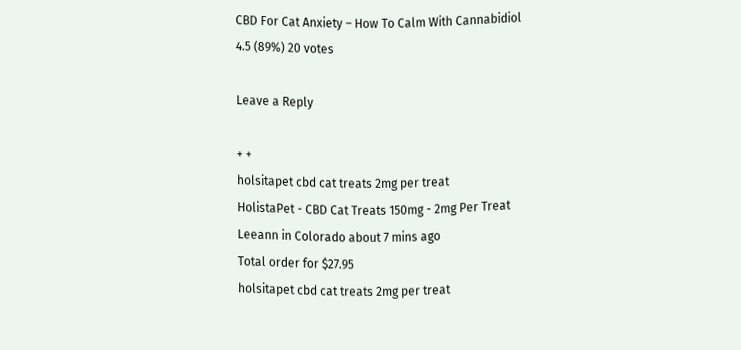CBD For Cat Anxiety – How To Calm With Cannabidiol
4.5 (89%) 20 votes

Leave a Reply

+ +
holsitapet cbd cat treats 2mg per treat
HolistaPet - CBD Cat Treats 150mg - 2mg Per Treat
Leeann in Colorado about 7 mins ago
Total order for $27.95
holsitapet cbd cat treats 2mg per treat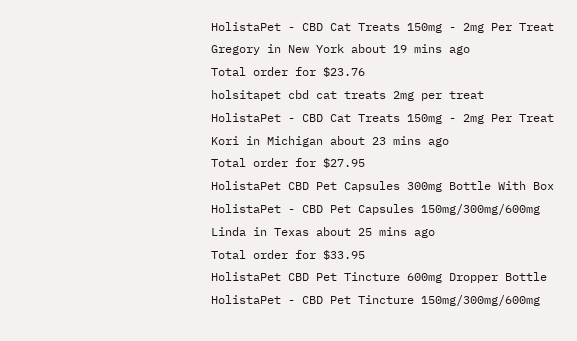HolistaPet - CBD Cat Treats 150mg - 2mg Per Treat
Gregory in New York about 19 mins ago
Total order for $23.76
holsitapet cbd cat treats 2mg per treat
HolistaPet - CBD Cat Treats 150mg - 2mg Per Treat
Kori in Michigan about 23 mins ago
Total order for $27.95
HolistaPet CBD Pet Capsules 300mg Bottle With Box
HolistaPet - CBD Pet Capsules 150mg/300mg/600mg
Linda in Texas about 25 mins ago
Total order for $33.95
HolistaPet CBD Pet Tincture 600mg Dropper Bottle
HolistaPet - CBD Pet Tincture 150mg/300mg/600mg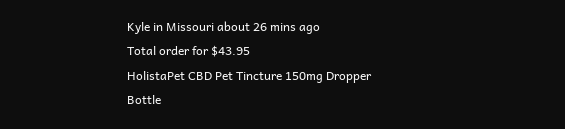Kyle in Missouri about 26 mins ago
Total order for $43.95
HolistaPet CBD Pet Tincture 150mg Dropper Bottle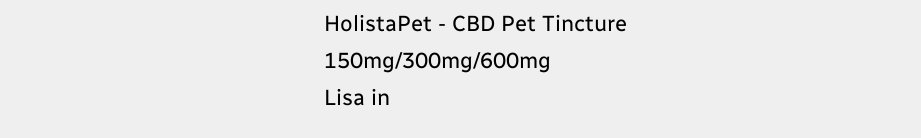HolistaPet - CBD Pet Tincture 150mg/300mg/600mg
Lisa in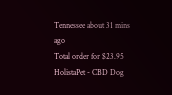Tennessee about 31 mins ago
Total order for $23.95
HolistaPet - CBD Dog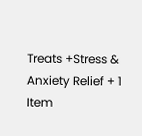Treats +Stress & Anxiety Relief + 1 Item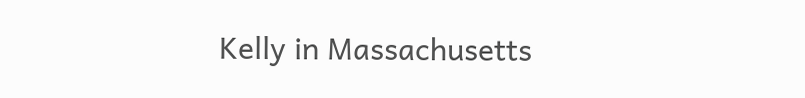Kelly in Massachusetts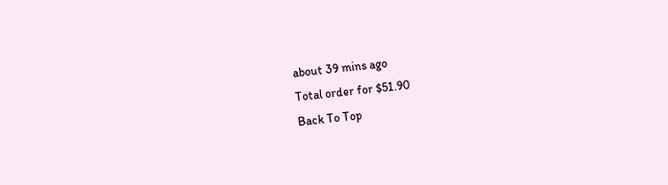about 39 mins ago
Total order for $51.90
Back To Top